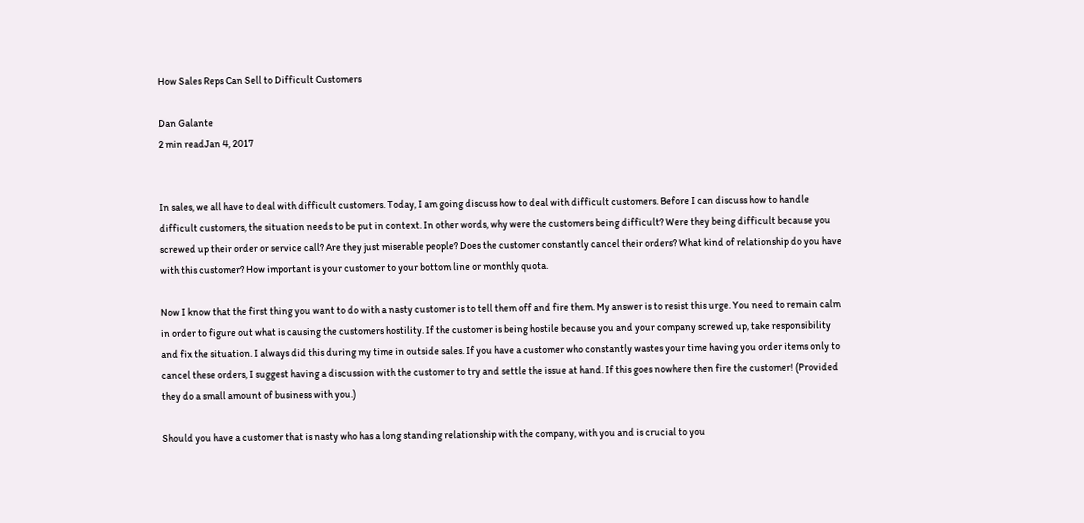How Sales Reps Can Sell to Difficult Customers

Dan Galante
2 min readJan 4, 2017


In sales, we all have to deal with difficult customers. Today, I am going discuss how to deal with difficult customers. Before I can discuss how to handle difficult customers, the situation needs to be put in context. In other words, why were the customers being difficult? Were they being difficult because you screwed up their order or service call? Are they just miserable people? Does the customer constantly cancel their orders? What kind of relationship do you have with this customer? How important is your customer to your bottom line or monthly quota.

Now I know that the first thing you want to do with a nasty customer is to tell them off and fire them. My answer is to resist this urge. You need to remain calm in order to figure out what is causing the customers hostility. If the customer is being hostile because you and your company screwed up, take responsibility and fix the situation. I always did this during my time in outside sales. If you have a customer who constantly wastes your time having you order items only to cancel these orders, I suggest having a discussion with the customer to try and settle the issue at hand. If this goes nowhere then fire the customer! (Provided they do a small amount of business with you.)

Should you have a customer that is nasty who has a long standing relationship with the company, with you and is crucial to you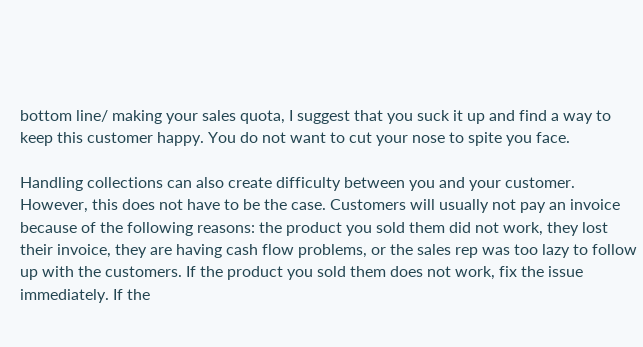bottom line/ making your sales quota, I suggest that you suck it up and find a way to keep this customer happy. You do not want to cut your nose to spite you face.

Handling collections can also create difficulty between you and your customer. However, this does not have to be the case. Customers will usually not pay an invoice because of the following reasons: the product you sold them did not work, they lost their invoice, they are having cash flow problems, or the sales rep was too lazy to follow up with the customers. If the product you sold them does not work, fix the issue immediately. If the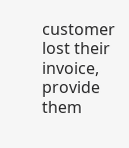customer lost their invoice, provide them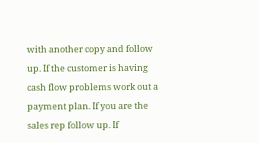with another copy and follow up. If the customer is having cash flow problems work out a payment plan. If you are the sales rep follow up. If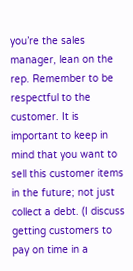you’re the sales manager, lean on the rep. Remember to be respectful to the customer. It is important to keep in mind that you want to sell this customer items in the future; not just collect a debt. (I discuss getting customers to pay on time in a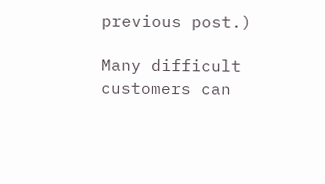previous post.)

Many difficult customers can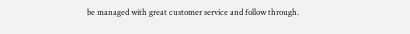be managed with great customer service and follow through.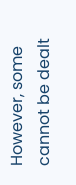However, some cannot be dealt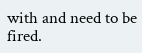with and need to be fired.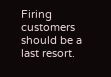Firing customers should be a last resort.